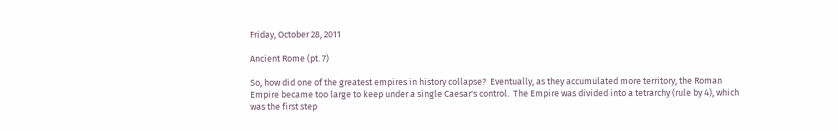Friday, October 28, 2011

Ancient Rome (pt. 7)

So, how did one of the greatest empires in history collapse?  Eventually, as they accumulated more territory, the Roman Empire became too large to keep under a single Caesar's control.  The Empire was divided into a tetrarchy (rule by 4), which was the first step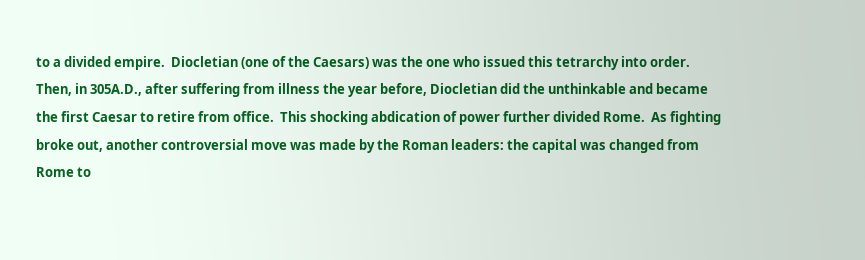to a divided empire.  Diocletian (one of the Caesars) was the one who issued this tetrarchy into order.  Then, in 305A.D., after suffering from illness the year before, Diocletian did the unthinkable and became the first Caesar to retire from office.  This shocking abdication of power further divided Rome.  As fighting broke out, another controversial move was made by the Roman leaders: the capital was changed from Rome to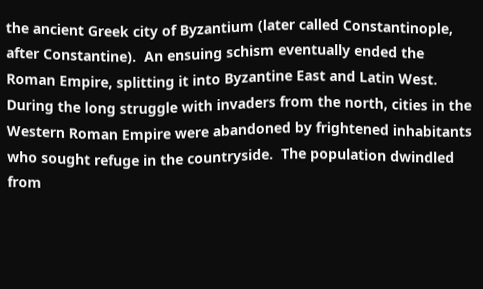the ancient Greek city of Byzantium (later called Constantinople, after Constantine).  An ensuing schism eventually ended the Roman Empire, splitting it into Byzantine East and Latin West.  During the long struggle with invaders from the north, cities in the Western Roman Empire were abandoned by frightened inhabitants who sought refuge in the countryside.  The population dwindled from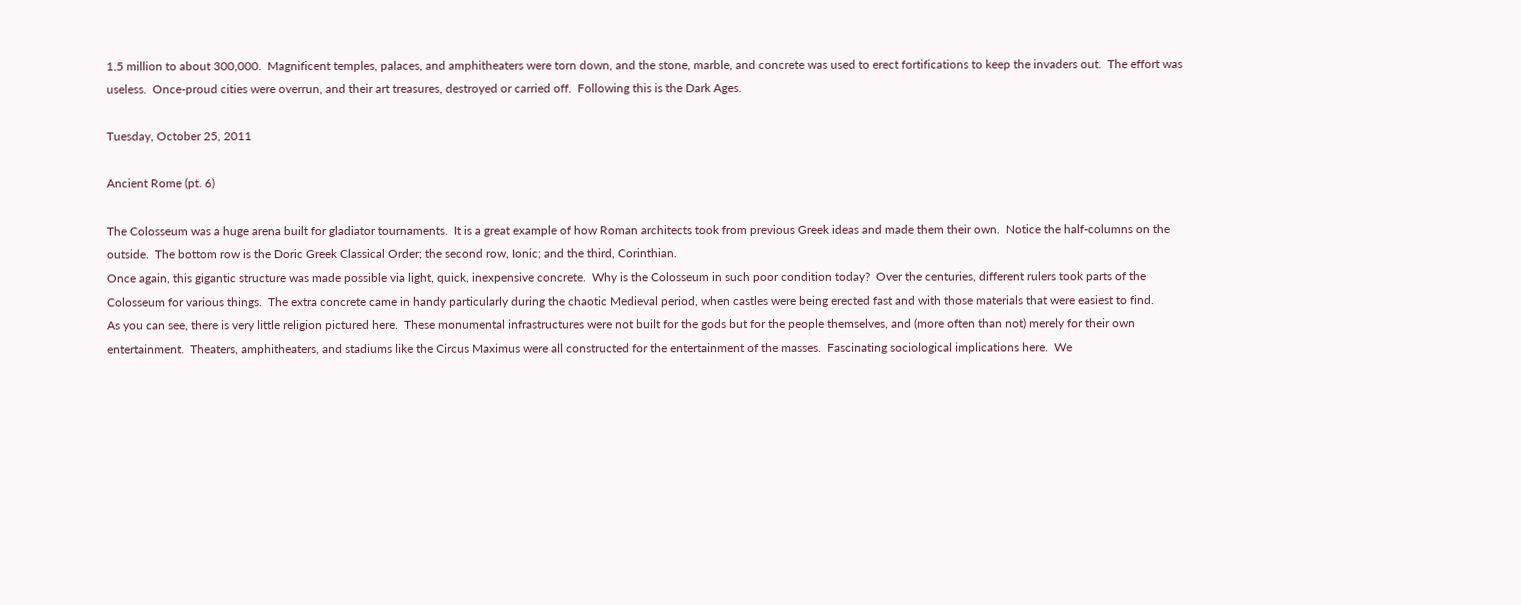1.5 million to about 300,000.  Magnificent temples, palaces, and amphitheaters were torn down, and the stone, marble, and concrete was used to erect fortifications to keep the invaders out.  The effort was useless.  Once-proud cities were overrun, and their art treasures, destroyed or carried off.  Following this is the Dark Ages.

Tuesday, October 25, 2011

Ancient Rome (pt. 6)

The Colosseum was a huge arena built for gladiator tournaments.  It is a great example of how Roman architects took from previous Greek ideas and made them their own.  Notice the half-columns on the outside.  The bottom row is the Doric Greek Classical Order; the second row, Ionic; and the third, Corinthian.
Once again, this gigantic structure was made possible via light, quick, inexpensive concrete.  Why is the Colosseum in such poor condition today?  Over the centuries, different rulers took parts of the Colosseum for various things.  The extra concrete came in handy particularly during the chaotic Medieval period, when castles were being erected fast and with those materials that were easiest to find.
As you can see, there is very little religion pictured here.  These monumental infrastructures were not built for the gods but for the people themselves, and (more often than not) merely for their own entertainment.  Theaters, amphitheaters, and stadiums like the Circus Maximus were all constructed for the entertainment of the masses.  Fascinating sociological implications here.  We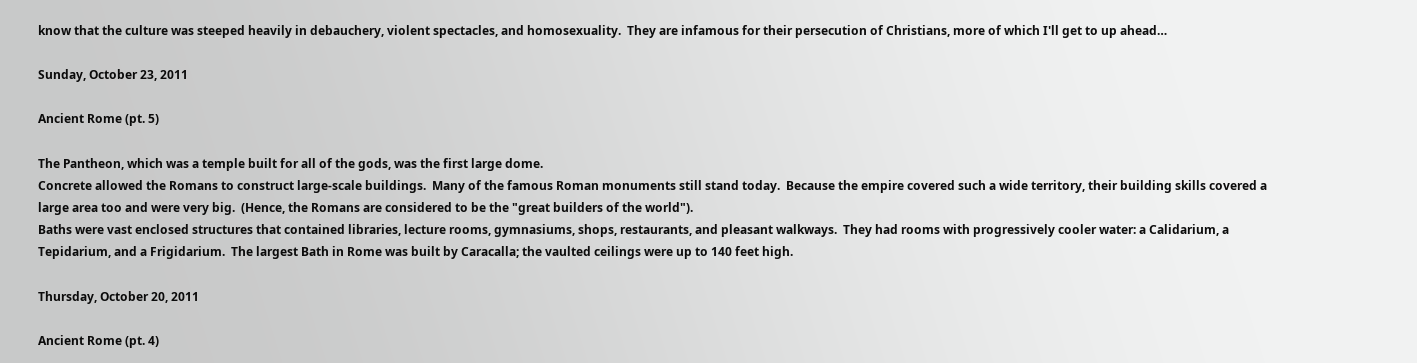know that the culture was steeped heavily in debauchery, violent spectacles, and homosexuality.  They are infamous for their persecution of Christians, more of which I'll get to up ahead…

Sunday, October 23, 2011

Ancient Rome (pt. 5)

The Pantheon, which was a temple built for all of the gods, was the first large dome.
Concrete allowed the Romans to construct large-scale buildings.  Many of the famous Roman monuments still stand today.  Because the empire covered such a wide territory, their building skills covered a large area too and were very big.  (Hence, the Romans are considered to be the "great builders of the world").
Baths were vast enclosed structures that contained libraries, lecture rooms, gymnasiums, shops, restaurants, and pleasant walkways.  They had rooms with progressively cooler water: a Calidarium, a Tepidarium, and a Frigidarium.  The largest Bath in Rome was built by Caracalla; the vaulted ceilings were up to 140 feet high.

Thursday, October 20, 2011

Ancient Rome (pt. 4)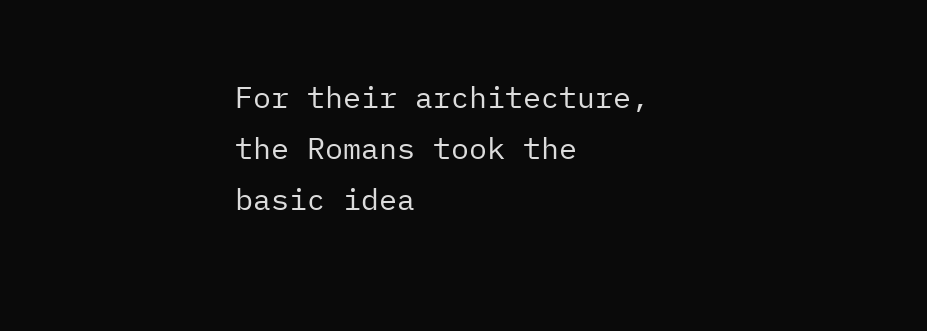For their architecture, the Romans took the basic idea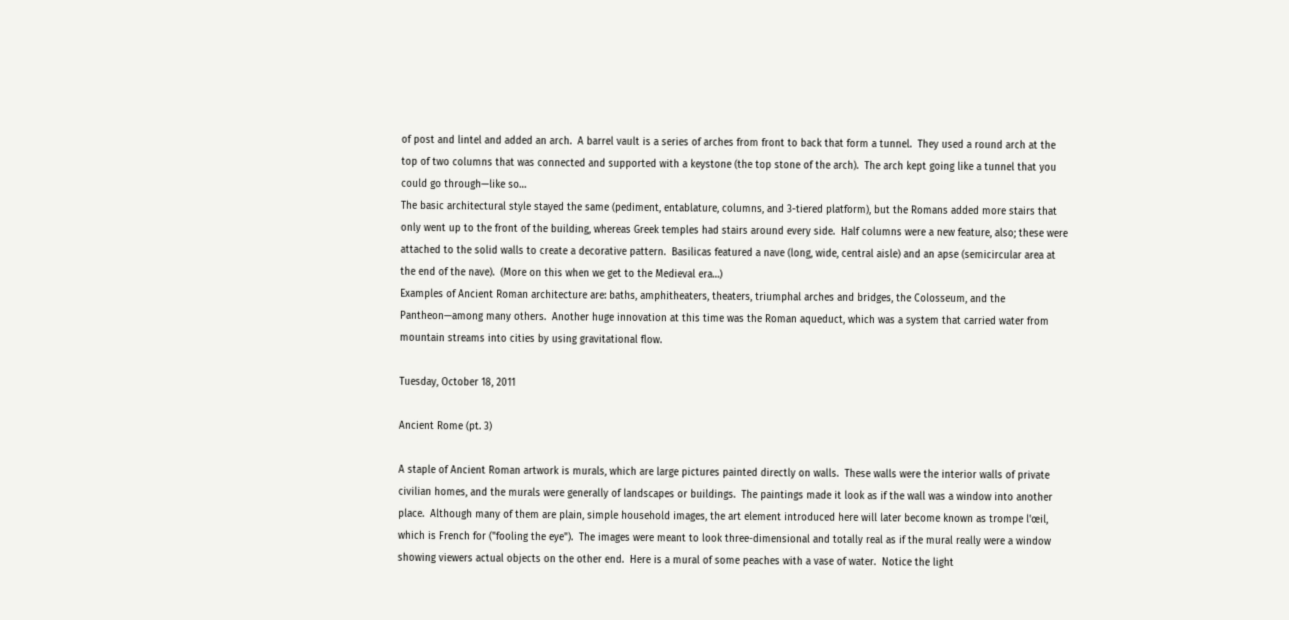of post and lintel and added an arch.  A barrel vault is a series of arches from front to back that form a tunnel.  They used a round arch at the top of two columns that was connected and supported with a keystone (the top stone of the arch).  The arch kept going like a tunnel that you could go through—like so…
The basic architectural style stayed the same (pediment, entablature, columns, and 3-tiered platform), but the Romans added more stairs that only went up to the front of the building, whereas Greek temples had stairs around every side.  Half columns were a new feature, also; these were attached to the solid walls to create a decorative pattern.  Basilicas featured a nave (long, wide, central aisle) and an apse (semicircular area at the end of the nave).  (More on this when we get to the Medieval era…)
Examples of Ancient Roman architecture are: baths, amphitheaters, theaters, triumphal arches and bridges, the Colosseum, and the Pantheon—among many others.  Another huge innovation at this time was the Roman aqueduct, which was a system that carried water from mountain streams into cities by using gravitational flow.

Tuesday, October 18, 2011

Ancient Rome (pt. 3)

A staple of Ancient Roman artwork is murals, which are large pictures painted directly on walls.  These walls were the interior walls of private civilian homes, and the murals were generally of landscapes or buildings.  The paintings made it look as if the wall was a window into another place.  Although many of them are plain, simple household images, the art element introduced here will later become known as trompe l'œil, which is French for ("fooling the eye").  The images were meant to look three-dimensional and totally real as if the mural really were a window showing viewers actual objects on the other end.  Here is a mural of some peaches with a vase of water.  Notice the light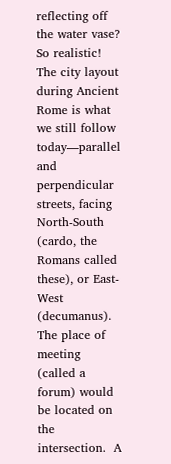reflecting off the water vase?  So realistic!
The city layout during Ancient Rome is what we still follow today—parallel and perpendicular streets, facing North-South (cardo, the Romans called these), or East-West (decumanus).  The place of meeting (called a forum) would be located on the intersection.  A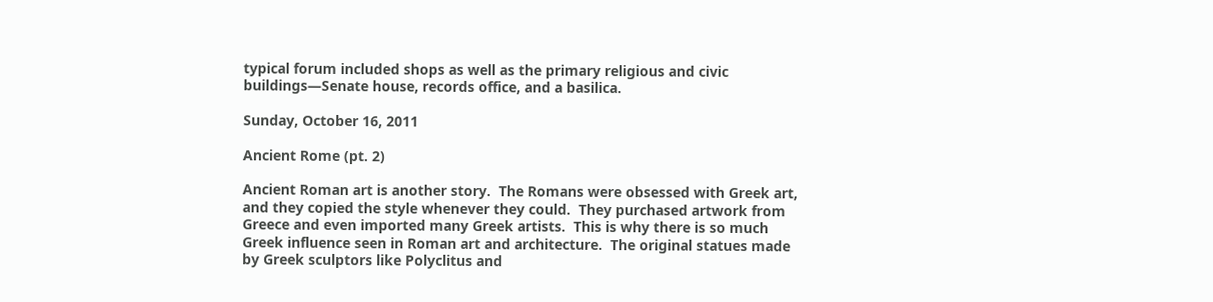typical forum included shops as well as the primary religious and civic buildings—Senate house, records office, and a basilica.

Sunday, October 16, 2011

Ancient Rome (pt. 2)

Ancient Roman art is another story.  The Romans were obsessed with Greek art, and they copied the style whenever they could.  They purchased artwork from Greece and even imported many Greek artists.  This is why there is so much Greek influence seen in Roman art and architecture.  The original statues made by Greek sculptors like Polyclitus and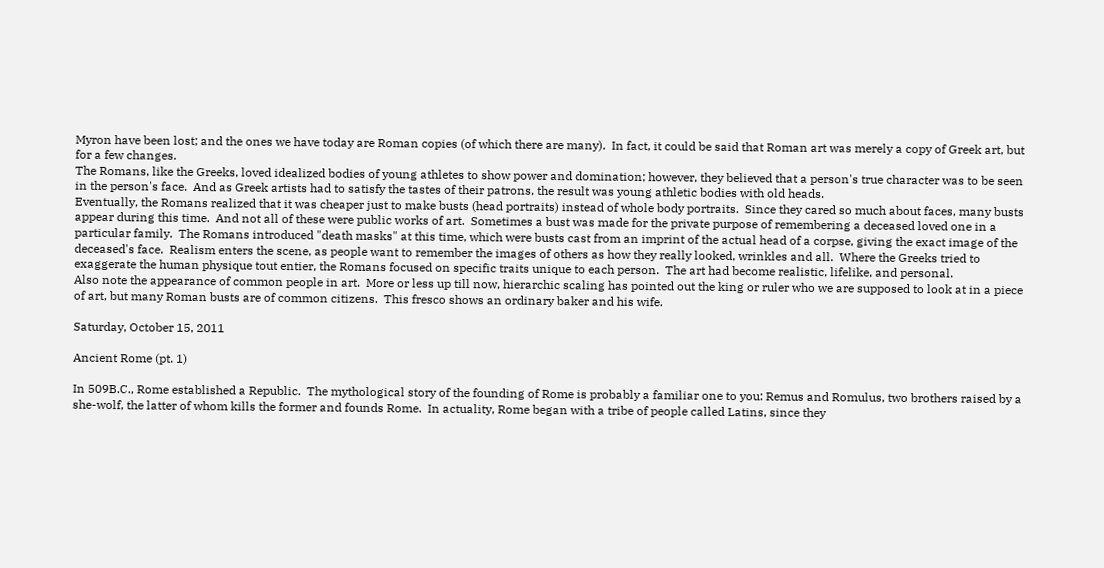Myron have been lost; and the ones we have today are Roman copies (of which there are many).  In fact, it could be said that Roman art was merely a copy of Greek art, but for a few changes.
The Romans, like the Greeks, loved idealized bodies of young athletes to show power and domination; however, they believed that a person's true character was to be seen in the person's face.  And as Greek artists had to satisfy the tastes of their patrons, the result was young athletic bodies with old heads.
Eventually, the Romans realized that it was cheaper just to make busts (head portraits) instead of whole body portraits.  Since they cared so much about faces, many busts appear during this time.  And not all of these were public works of art.  Sometimes a bust was made for the private purpose of remembering a deceased loved one in a particular family.  The Romans introduced "death masks" at this time, which were busts cast from an imprint of the actual head of a corpse, giving the exact image of the deceased's face.  Realism enters the scene, as people want to remember the images of others as how they really looked, wrinkles and all.  Where the Greeks tried to exaggerate the human physique tout entier, the Romans focused on specific traits unique to each person.  The art had become realistic, lifelike, and personal.
Also note the appearance of common people in art.  More or less up till now, hierarchic scaling has pointed out the king or ruler who we are supposed to look at in a piece of art, but many Roman busts are of common citizens.  This fresco shows an ordinary baker and his wife.

Saturday, October 15, 2011

Ancient Rome (pt. 1)

In 509B.C., Rome established a Republic.  The mythological story of the founding of Rome is probably a familiar one to you: Remus and Romulus, two brothers raised by a she-wolf, the latter of whom kills the former and founds Rome.  In actuality, Rome began with a tribe of people called Latins, since they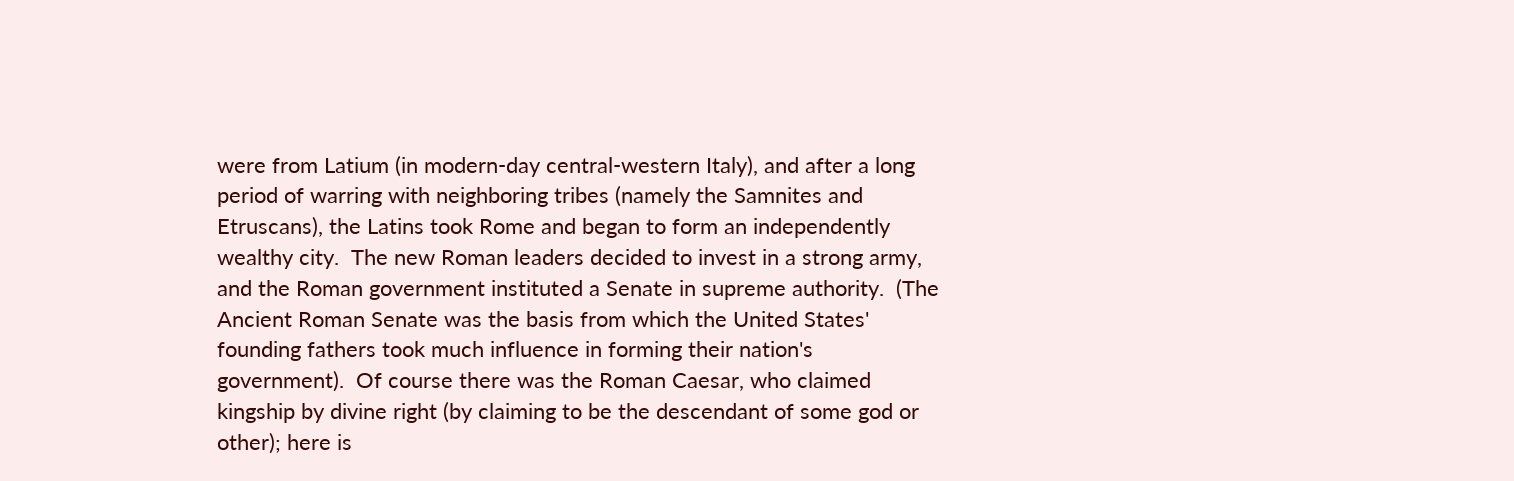were from Latium (in modern-day central-western Italy), and after a long period of warring with neighboring tribes (namely the Samnites and Etruscans), the Latins took Rome and began to form an independently wealthy city.  The new Roman leaders decided to invest in a strong army, and the Roman government instituted a Senate in supreme authority.  (The Ancient Roman Senate was the basis from which the United States' founding fathers took much influence in forming their nation's government).  Of course there was the Roman Caesar, who claimed kingship by divine right (by claiming to be the descendant of some god or other); here is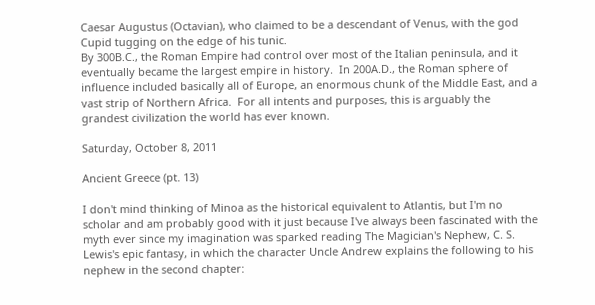Caesar Augustus (Octavian), who claimed to be a descendant of Venus, with the god Cupid tugging on the edge of his tunic.
By 300B.C., the Roman Empire had control over most of the Italian peninsula, and it eventually became the largest empire in history.  In 200A.D., the Roman sphere of influence included basically all of Europe, an enormous chunk of the Middle East, and a vast strip of Northern Africa.  For all intents and purposes, this is arguably the grandest civilization the world has ever known.

Saturday, October 8, 2011

Ancient Greece (pt. 13)

I don't mind thinking of Minoa as the historical equivalent to Atlantis, but I'm no scholar and am probably good with it just because I've always been fascinated with the myth ever since my imagination was sparked reading The Magician's Nephew, C. S. Lewis's epic fantasy, in which the character Uncle Andrew explains the following to his nephew in the second chapter: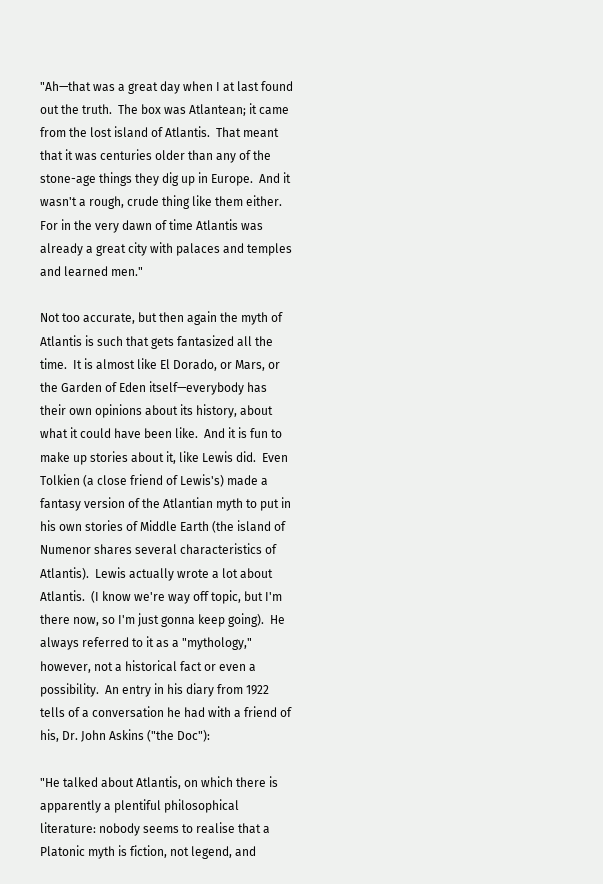"Ah—that was a great day when I at last found out the truth.  The box was Atlantean; it came from the lost island of Atlantis.  That meant that it was centuries older than any of the stone-age things they dig up in Europe.  And it wasn't a rough, crude thing like them either.  For in the very dawn of time Atlantis was already a great city with palaces and temples and learned men."

Not too accurate, but then again the myth of Atlantis is such that gets fantasized all the time.  It is almost like El Dorado, or Mars, or the Garden of Eden itself—everybody has their own opinions about its history, about what it could have been like.  And it is fun to make up stories about it, like Lewis did.  Even Tolkien (a close friend of Lewis's) made a fantasy version of the Atlantian myth to put in his own stories of Middle Earth (the island of Numenor shares several characteristics of Atlantis).  Lewis actually wrote a lot about Atlantis.  (I know we're way off topic, but I'm there now, so I'm just gonna keep going).  He always referred to it as a "mythology," however, not a historical fact or even a possibility.  An entry in his diary from 1922 tells of a conversation he had with a friend of his, Dr. John Askins ("the Doc"):

"He talked about Atlantis, on which there is apparently a plentiful philosophical literature: nobody seems to realise that a Platonic myth is fiction, not legend, and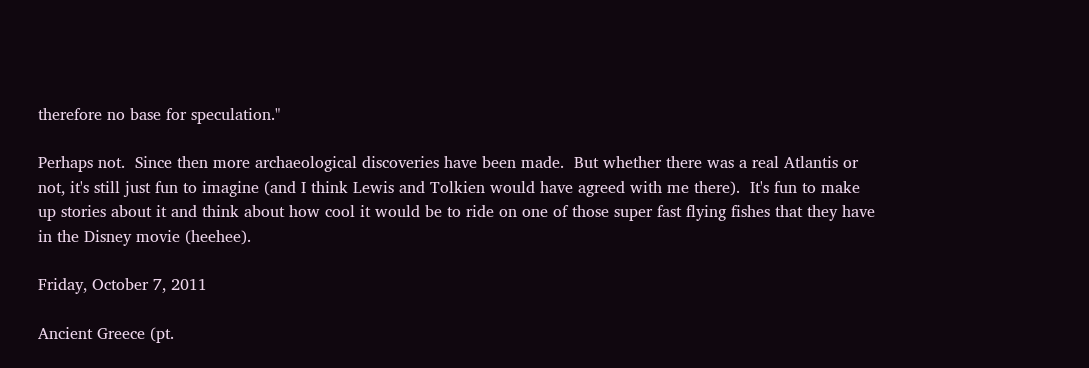therefore no base for speculation."

Perhaps not.  Since then more archaeological discoveries have been made.  But whether there was a real Atlantis or not, it's still just fun to imagine (and I think Lewis and Tolkien would have agreed with me there).  It's fun to make up stories about it and think about how cool it would be to ride on one of those super fast flying fishes that they have in the Disney movie (heehee).

Friday, October 7, 2011

Ancient Greece (pt.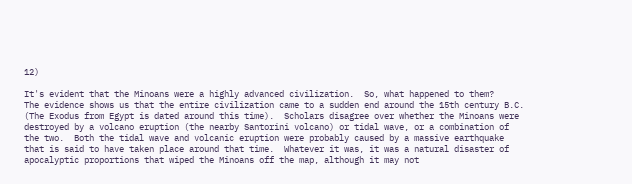12)

It's evident that the Minoans were a highly advanced civilization.  So, what happened to them?
The evidence shows us that the entire civilization came to a sudden end around the 15th century B.C.  (The Exodus from Egypt is dated around this time).  Scholars disagree over whether the Minoans were destroyed by a volcano eruption (the nearby Santorini volcano) or tidal wave, or a combination of the two.  Both the tidal wave and volcanic eruption were probably caused by a massive earthquake that is said to have taken place around that time.  Whatever it was, it was a natural disaster of apocalyptic proportions that wiped the Minoans off the map, although it may not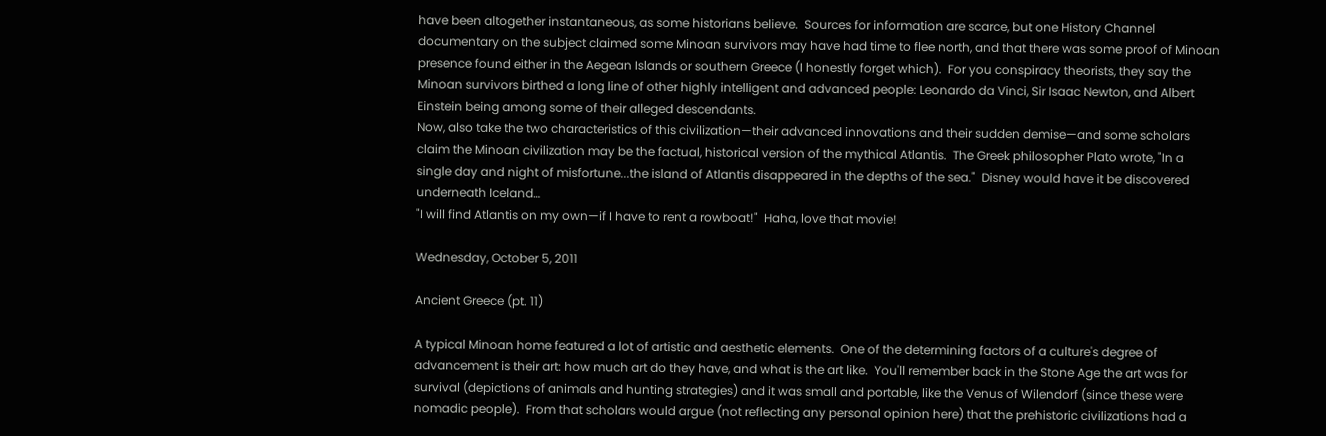have been altogether instantaneous, as some historians believe.  Sources for information are scarce, but one History Channel documentary on the subject claimed some Minoan survivors may have had time to flee north, and that there was some proof of Minoan presence found either in the Aegean Islands or southern Greece (I honestly forget which).  For you conspiracy theorists, they say the Minoan survivors birthed a long line of other highly intelligent and advanced people: Leonardo da Vinci, Sir Isaac Newton, and Albert Einstein being among some of their alleged descendants.
Now, also take the two characteristics of this civilization—their advanced innovations and their sudden demise—and some scholars claim the Minoan civilization may be the factual, historical version of the mythical Atlantis.  The Greek philosopher Plato wrote, "In a single day and night of misfortune...the island of Atlantis disappeared in the depths of the sea."  Disney would have it be discovered underneath Iceland…
"I will find Atlantis on my own—if I have to rent a rowboat!"  Haha, love that movie!

Wednesday, October 5, 2011

Ancient Greece (pt. 11)

A typical Minoan home featured a lot of artistic and aesthetic elements.  One of the determining factors of a culture's degree of advancement is their art: how much art do they have, and what is the art like.  You'll remember back in the Stone Age the art was for survival (depictions of animals and hunting strategies) and it was small and portable, like the Venus of Wilendorf (since these were nomadic people).  From that scholars would argue (not reflecting any personal opinion here) that the prehistoric civilizations had a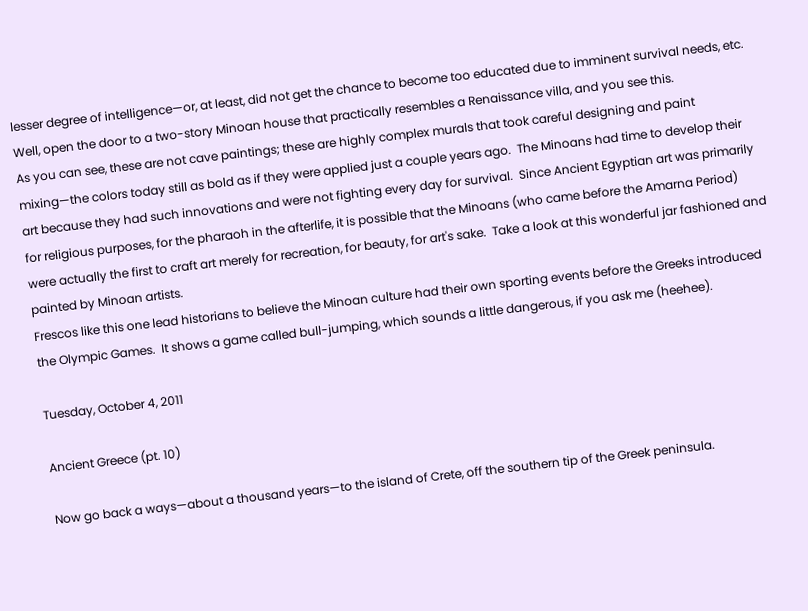lesser degree of intelligence—or, at least, did not get the chance to become too educated due to imminent survival needs, etc.  Well, open the door to a two-story Minoan house that practically resembles a Renaissance villa, and you see this.
As you can see, these are not cave paintings; these are highly complex murals that took careful designing and paint mixing—the colors today still as bold as if they were applied just a couple years ago.  The Minoans had time to develop their art because they had such innovations and were not fighting every day for survival.  Since Ancient Egyptian art was primarily for religious purposes, for the pharaoh in the afterlife, it is possible that the Minoans (who came before the Amarna Period) were actually the first to craft art merely for recreation, for beauty, for art's sake.  Take a look at this wonderful jar fashioned and painted by Minoan artists.
Frescos like this one lead historians to believe the Minoan culture had their own sporting events before the Greeks introduced the Olympic Games.  It shows a game called bull-jumping, which sounds a little dangerous, if you ask me (heehee).

Tuesday, October 4, 2011

Ancient Greece (pt. 10)

Now go back a ways—about a thousand years—to the island of Crete, off the southern tip of the Greek peninsula.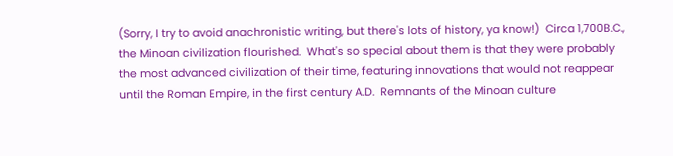(Sorry, I try to avoid anachronistic writing, but there's lots of history, ya know!)  Circa 1,700B.C., the Minoan civilization flourished.  What's so special about them is that they were probably the most advanced civilization of their time, featuring innovations that would not reappear until the Roman Empire, in the first century A.D.  Remnants of the Minoan culture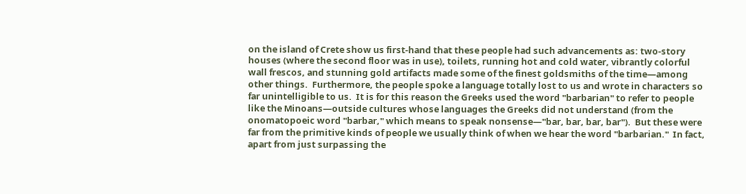on the island of Crete show us first-hand that these people had such advancements as: two-story houses (where the second floor was in use), toilets, running hot and cold water, vibrantly colorful wall frescos, and stunning gold artifacts made some of the finest goldsmiths of the time—among other things.  Furthermore, the people spoke a language totally lost to us and wrote in characters so far unintelligible to us.  It is for this reason the Greeks used the word "barbarian" to refer to people like the Minoans—outside cultures whose languages the Greeks did not understand (from the onomatopoeic word "barbar," which means to speak nonsense—"bar, bar, bar, bar").  But these were far from the primitive kinds of people we usually think of when we hear the word "barbarian."  In fact, apart from just surpassing the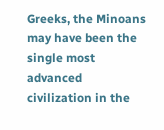Greeks, the Minoans may have been the single most advanced civilization in the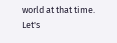world at that time.  Let's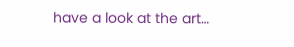have a look at the art…